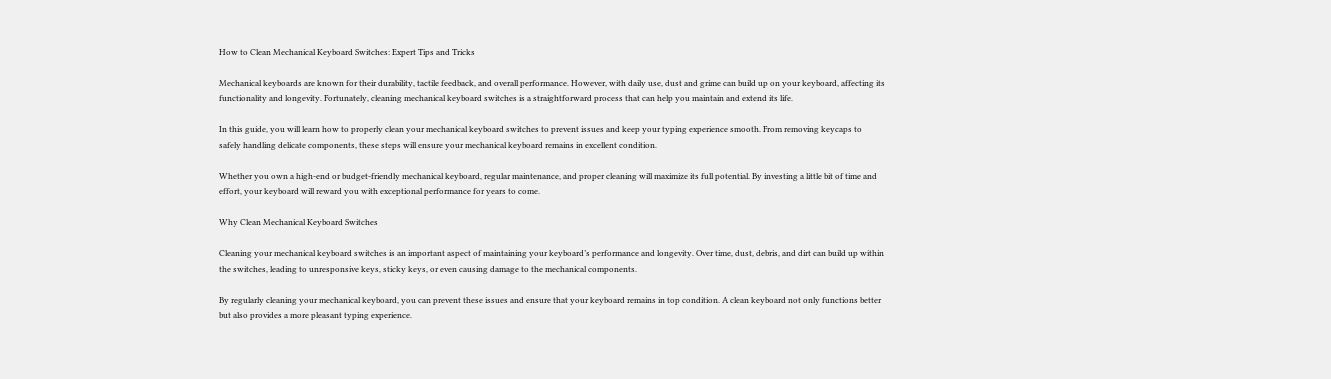How to Clean Mechanical Keyboard Switches: Expert Tips and Tricks

Mechanical keyboards are known for their durability, tactile feedback, and overall performance. However, with daily use, dust and grime can build up on your keyboard, affecting its functionality and longevity. Fortunately, cleaning mechanical keyboard switches is a straightforward process that can help you maintain and extend its life.

In this guide, you will learn how to properly clean your mechanical keyboard switches to prevent issues and keep your typing experience smooth. From removing keycaps to safely handling delicate components, these steps will ensure your mechanical keyboard remains in excellent condition.

Whether you own a high-end or budget-friendly mechanical keyboard, regular maintenance, and proper cleaning will maximize its full potential. By investing a little bit of time and effort, your keyboard will reward you with exceptional performance for years to come.

Why Clean Mechanical Keyboard Switches

Cleaning your mechanical keyboard switches is an important aspect of maintaining your keyboard’s performance and longevity. Over time, dust, debris, and dirt can build up within the switches, leading to unresponsive keys, sticky keys, or even causing damage to the mechanical components.

By regularly cleaning your mechanical keyboard, you can prevent these issues and ensure that your keyboard remains in top condition. A clean keyboard not only functions better but also provides a more pleasant typing experience.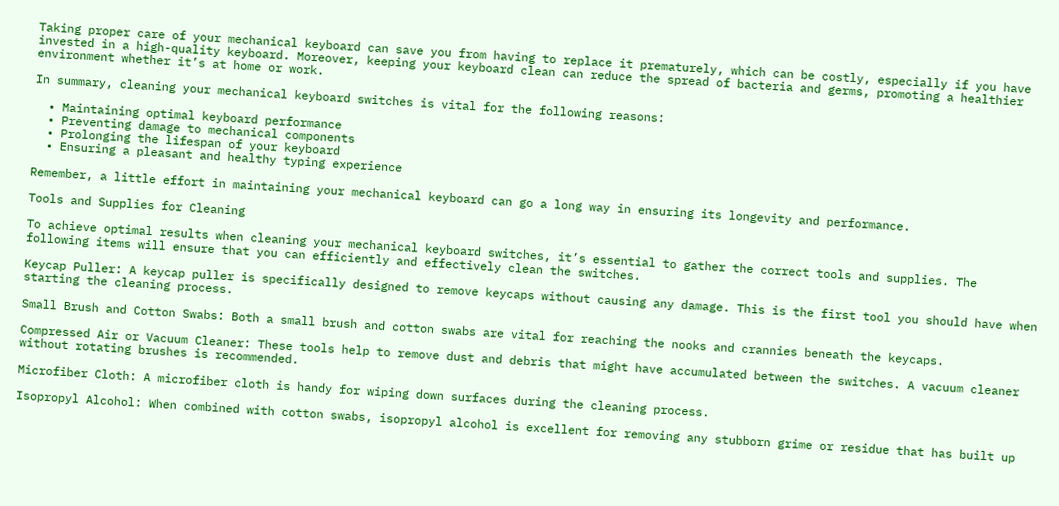Taking proper care of your mechanical keyboard can save you from having to replace it prematurely, which can be costly, especially if you have invested in a high-quality keyboard. Moreover, keeping your keyboard clean can reduce the spread of bacteria and germs, promoting a healthier environment whether it’s at home or work.

In summary, cleaning your mechanical keyboard switches is vital for the following reasons:

  • Maintaining optimal keyboard performance
  • Preventing damage to mechanical components
  • Prolonging the lifespan of your keyboard
  • Ensuring a pleasant and healthy typing experience

Remember, a little effort in maintaining your mechanical keyboard can go a long way in ensuring its longevity and performance.

Tools and Supplies for Cleaning

To achieve optimal results when cleaning your mechanical keyboard switches, it’s essential to gather the correct tools and supplies. The following items will ensure that you can efficiently and effectively clean the switches.

Keycap Puller: A keycap puller is specifically designed to remove keycaps without causing any damage. This is the first tool you should have when starting the cleaning process.

Small Brush and Cotton Swabs: Both a small brush and cotton swabs are vital for reaching the nooks and crannies beneath the keycaps.

Compressed Air or Vacuum Cleaner: These tools help to remove dust and debris that might have accumulated between the switches. A vacuum cleaner without rotating brushes is recommended.

Microfiber Cloth: A microfiber cloth is handy for wiping down surfaces during the cleaning process.

Isopropyl Alcohol: When combined with cotton swabs, isopropyl alcohol is excellent for removing any stubborn grime or residue that has built up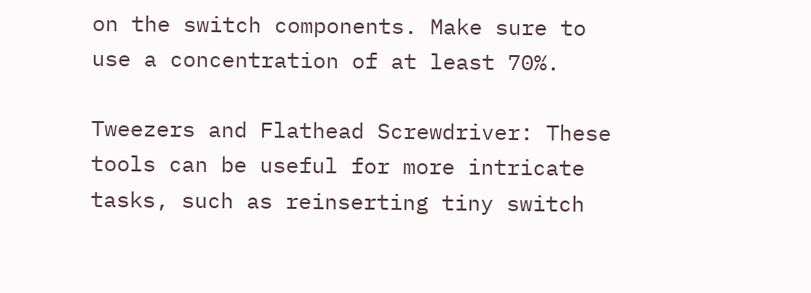on the switch components. Make sure to use a concentration of at least 70%.

Tweezers and Flathead Screwdriver: These tools can be useful for more intricate tasks, such as reinserting tiny switch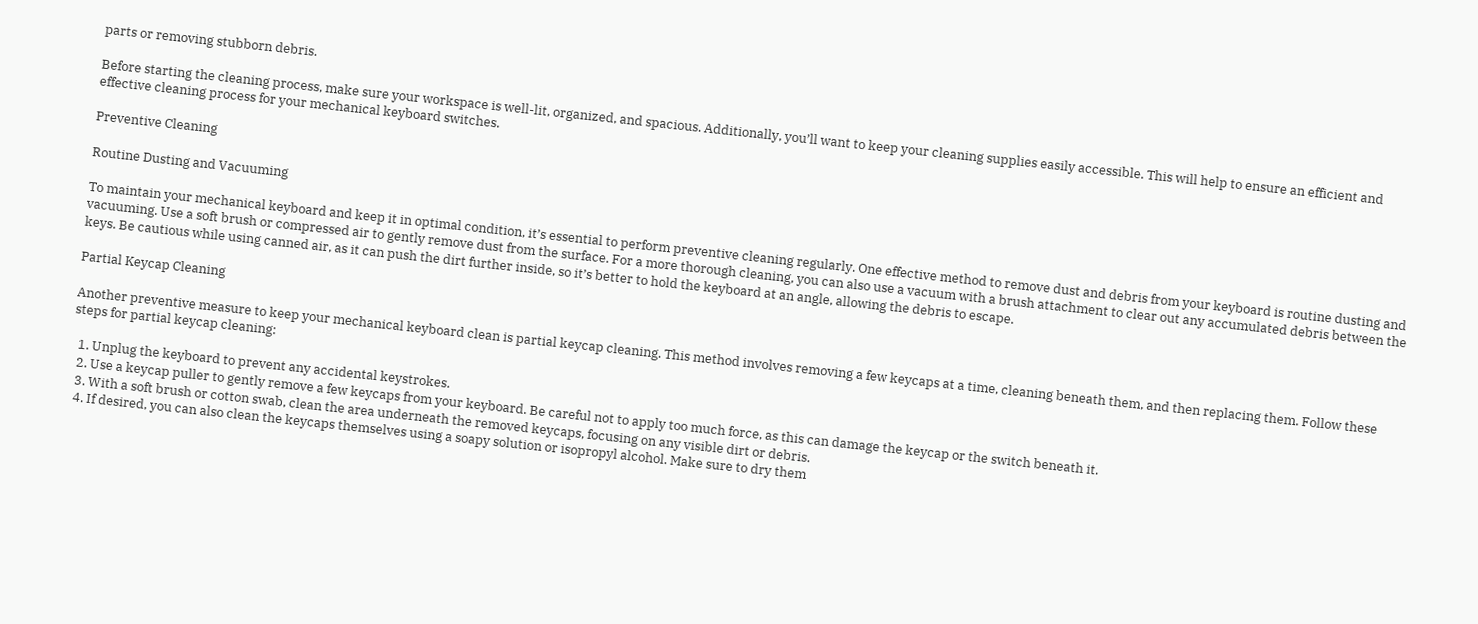parts or removing stubborn debris.

Before starting the cleaning process, make sure your workspace is well-lit, organized, and spacious. Additionally, you’ll want to keep your cleaning supplies easily accessible. This will help to ensure an efficient and effective cleaning process for your mechanical keyboard switches.

Preventive Cleaning

Routine Dusting and Vacuuming

To maintain your mechanical keyboard and keep it in optimal condition, it’s essential to perform preventive cleaning regularly. One effective method to remove dust and debris from your keyboard is routine dusting and vacuuming. Use a soft brush or compressed air to gently remove dust from the surface. For a more thorough cleaning, you can also use a vacuum with a brush attachment to clear out any accumulated debris between the keys. Be cautious while using canned air, as it can push the dirt further inside, so it’s better to hold the keyboard at an angle, allowing the debris to escape.

Partial Keycap Cleaning

Another preventive measure to keep your mechanical keyboard clean is partial keycap cleaning. This method involves removing a few keycaps at a time, cleaning beneath them, and then replacing them. Follow these steps for partial keycap cleaning:

  1. Unplug the keyboard to prevent any accidental keystrokes.
  2. Use a keycap puller to gently remove a few keycaps from your keyboard. Be careful not to apply too much force, as this can damage the keycap or the switch beneath it.
  3. With a soft brush or cotton swab, clean the area underneath the removed keycaps, focusing on any visible dirt or debris.
  4. If desired, you can also clean the keycaps themselves using a soapy solution or isopropyl alcohol. Make sure to dry them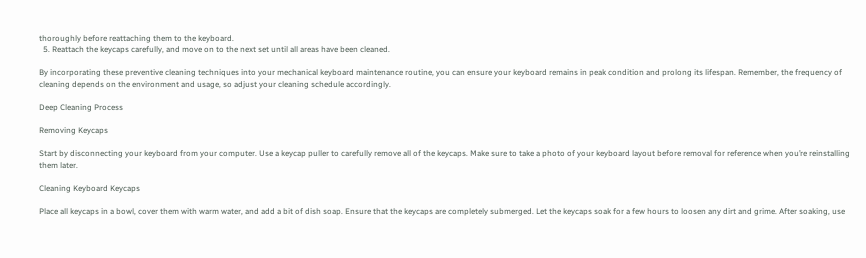thoroughly before reattaching them to the keyboard.
  5. Reattach the keycaps carefully, and move on to the next set until all areas have been cleaned.

By incorporating these preventive cleaning techniques into your mechanical keyboard maintenance routine, you can ensure your keyboard remains in peak condition and prolong its lifespan. Remember, the frequency of cleaning depends on the environment and usage, so adjust your cleaning schedule accordingly.

Deep Cleaning Process

Removing Keycaps

Start by disconnecting your keyboard from your computer. Use a keycap puller to carefully remove all of the keycaps. Make sure to take a photo of your keyboard layout before removal for reference when you’re reinstalling them later.

Cleaning Keyboard Keycaps

Place all keycaps in a bowl, cover them with warm water, and add a bit of dish soap. Ensure that the keycaps are completely submerged. Let the keycaps soak for a few hours to loosen any dirt and grime. After soaking, use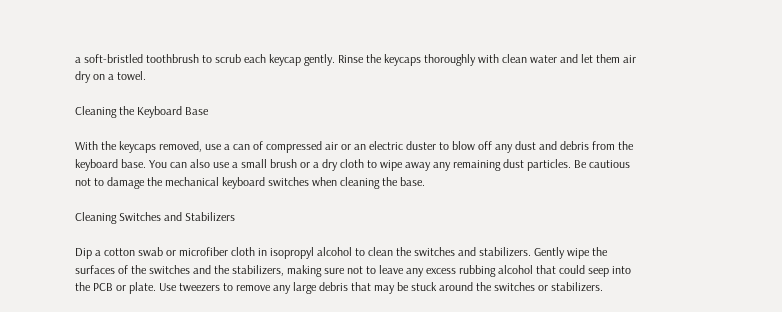a soft-bristled toothbrush to scrub each keycap gently. Rinse the keycaps thoroughly with clean water and let them air dry on a towel.

Cleaning the Keyboard Base

With the keycaps removed, use a can of compressed air or an electric duster to blow off any dust and debris from the keyboard base. You can also use a small brush or a dry cloth to wipe away any remaining dust particles. Be cautious not to damage the mechanical keyboard switches when cleaning the base.

Cleaning Switches and Stabilizers

Dip a cotton swab or microfiber cloth in isopropyl alcohol to clean the switches and stabilizers. Gently wipe the surfaces of the switches and the stabilizers, making sure not to leave any excess rubbing alcohol that could seep into the PCB or plate. Use tweezers to remove any large debris that may be stuck around the switches or stabilizers.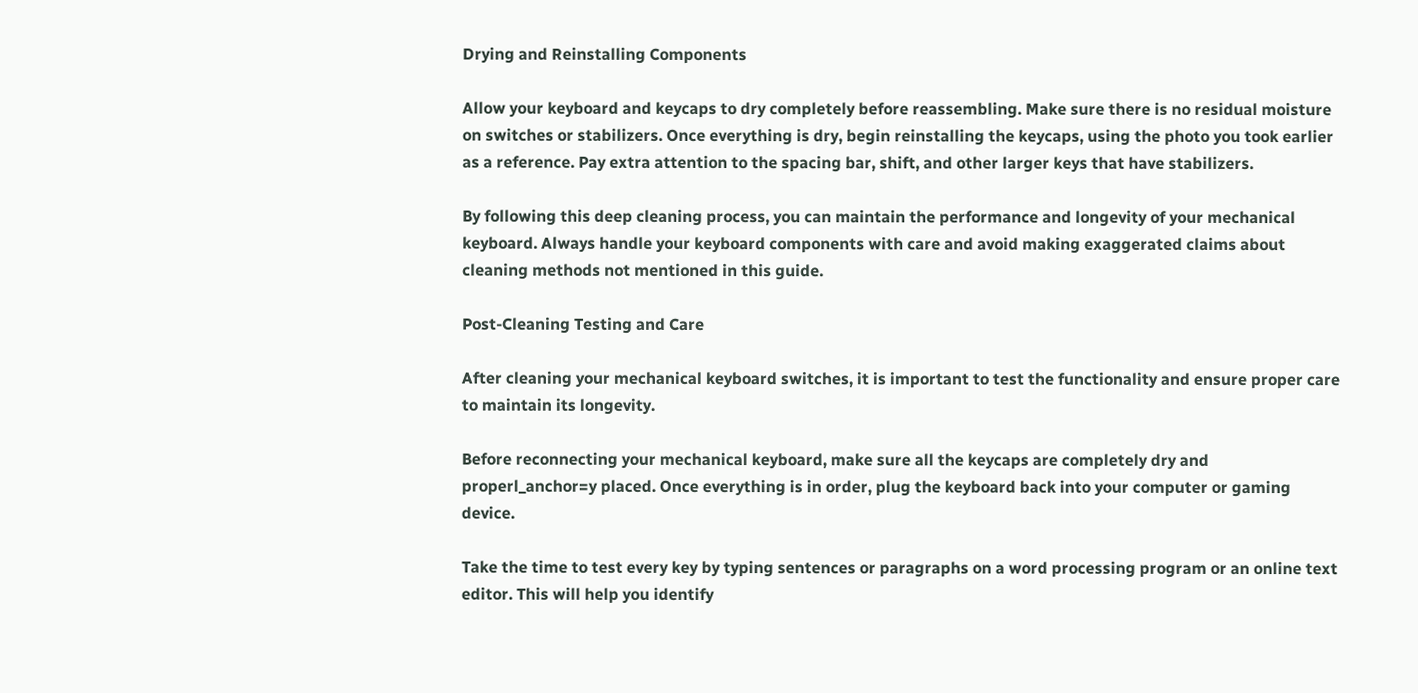Drying and Reinstalling Components

Allow your keyboard and keycaps to dry completely before reassembling. Make sure there is no residual moisture on switches or stabilizers. Once everything is dry, begin reinstalling the keycaps, using the photo you took earlier as a reference. Pay extra attention to the spacing bar, shift, and other larger keys that have stabilizers.

By following this deep cleaning process, you can maintain the performance and longevity of your mechanical keyboard. Always handle your keyboard components with care and avoid making exaggerated claims about cleaning methods not mentioned in this guide.

Post-Cleaning Testing and Care

After cleaning your mechanical keyboard switches, it is important to test the functionality and ensure proper care to maintain its longevity.

Before reconnecting your mechanical keyboard, make sure all the keycaps are completely dry and properl_anchor=y placed. Once everything is in order, plug the keyboard back into your computer or gaming device.

Take the time to test every key by typing sentences or paragraphs on a word processing program or an online text editor. This will help you identify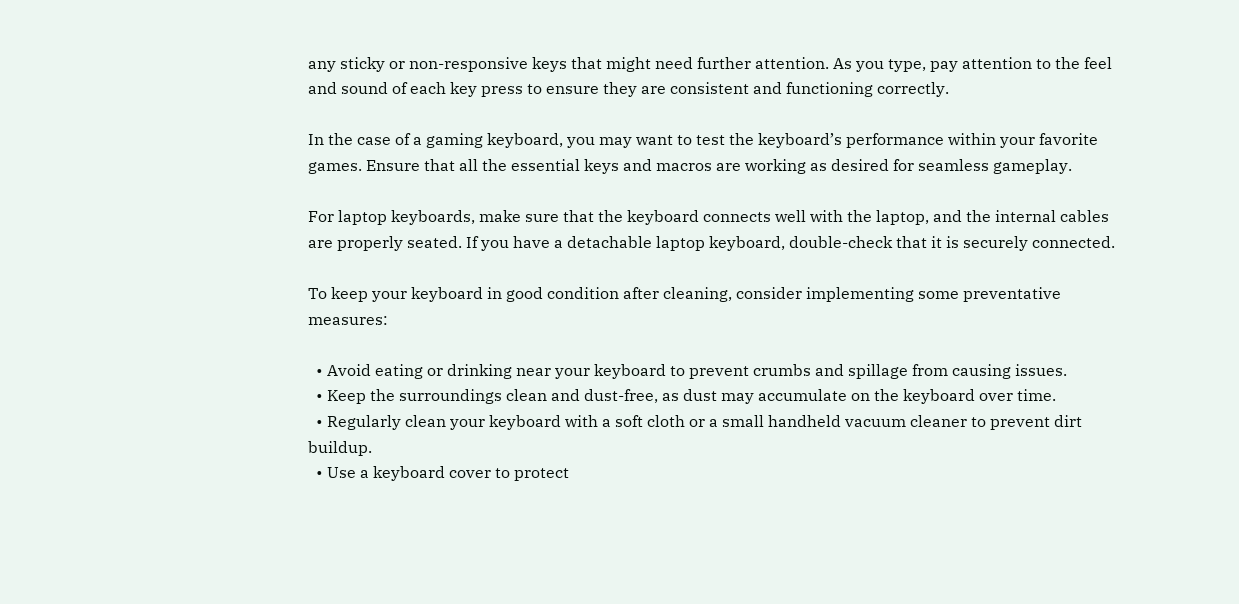any sticky or non-responsive keys that might need further attention. As you type, pay attention to the feel and sound of each key press to ensure they are consistent and functioning correctly.

In the case of a gaming keyboard, you may want to test the keyboard’s performance within your favorite games. Ensure that all the essential keys and macros are working as desired for seamless gameplay.

For laptop keyboards, make sure that the keyboard connects well with the laptop, and the internal cables are properly seated. If you have a detachable laptop keyboard, double-check that it is securely connected.

To keep your keyboard in good condition after cleaning, consider implementing some preventative measures:

  • Avoid eating or drinking near your keyboard to prevent crumbs and spillage from causing issues.
  • Keep the surroundings clean and dust-free, as dust may accumulate on the keyboard over time.
  • Regularly clean your keyboard with a soft cloth or a small handheld vacuum cleaner to prevent dirt buildup.
  • Use a keyboard cover to protect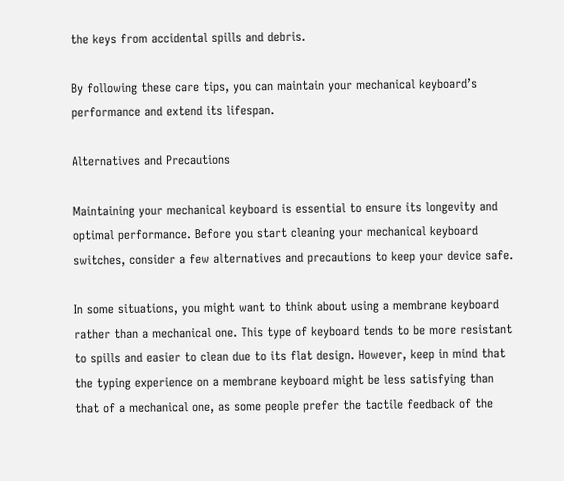the keys from accidental spills and debris.

By following these care tips, you can maintain your mechanical keyboard’s performance and extend its lifespan.

Alternatives and Precautions

Maintaining your mechanical keyboard is essential to ensure its longevity and optimal performance. Before you start cleaning your mechanical keyboard switches, consider a few alternatives and precautions to keep your device safe.

In some situations, you might want to think about using a membrane keyboard rather than a mechanical one. This type of keyboard tends to be more resistant to spills and easier to clean due to its flat design. However, keep in mind that the typing experience on a membrane keyboard might be less satisfying than that of a mechanical one, as some people prefer the tactile feedback of the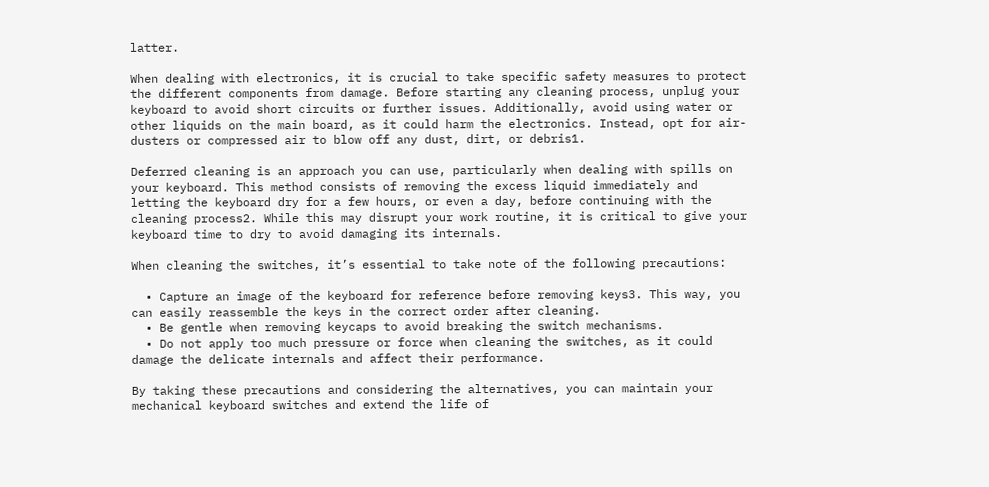latter.

When dealing with electronics, it is crucial to take specific safety measures to protect the different components from damage. Before starting any cleaning process, unplug your keyboard to avoid short circuits or further issues. Additionally, avoid using water or other liquids on the main board, as it could harm the electronics. Instead, opt for air-dusters or compressed air to blow off any dust, dirt, or debris1.

Deferred cleaning is an approach you can use, particularly when dealing with spills on your keyboard. This method consists of removing the excess liquid immediately and letting the keyboard dry for a few hours, or even a day, before continuing with the cleaning process2. While this may disrupt your work routine, it is critical to give your keyboard time to dry to avoid damaging its internals.

When cleaning the switches, it’s essential to take note of the following precautions:

  • Capture an image of the keyboard for reference before removing keys3. This way, you can easily reassemble the keys in the correct order after cleaning.
  • Be gentle when removing keycaps to avoid breaking the switch mechanisms.
  • Do not apply too much pressure or force when cleaning the switches, as it could damage the delicate internals and affect their performance.

By taking these precautions and considering the alternatives, you can maintain your mechanical keyboard switches and extend the life of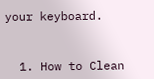your keyboard.


  1. How to Clean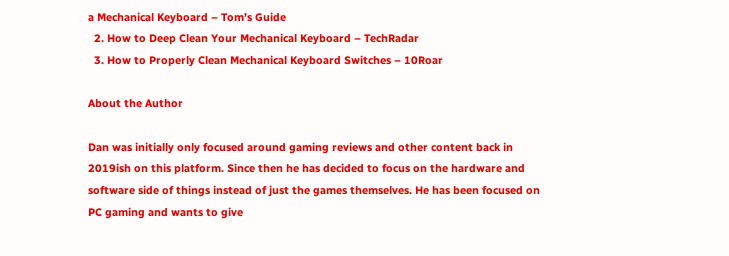a Mechanical Keyboard – Tom’s Guide
  2. How to Deep Clean Your Mechanical Keyboard – TechRadar
  3. How to Properly Clean Mechanical Keyboard Switches – 10Roar

About the Author

Dan was initially only focused around gaming reviews and other content back in 2019ish on this platform. Since then he has decided to focus on the hardware and software side of things instead of just the games themselves. He has been focused on PC gaming and wants to give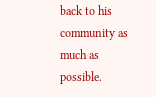back to his community as much as possible.